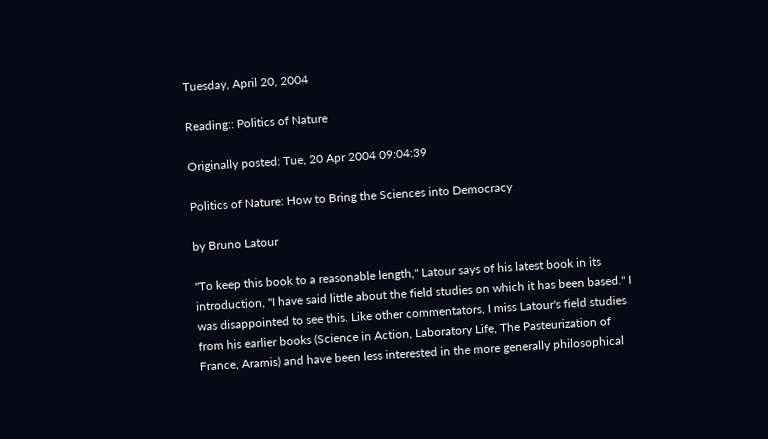Tuesday, April 20, 2004

Reading:: Politics of Nature

Originally posted: Tue, 20 Apr 2004 09:04:39

Politics of Nature: How to Bring the Sciences into Democracy

by Bruno Latour

"To keep this book to a reasonable length," Latour says of his latest book in its introduction, "I have said little about the field studies on which it has been based." I was disappointed to see this. Like other commentators, I miss Latour's field studies from his earlier books (Science in Action, Laboratory Life, The Pasteurization of France, Aramis) and have been less interested in the more generally philosophical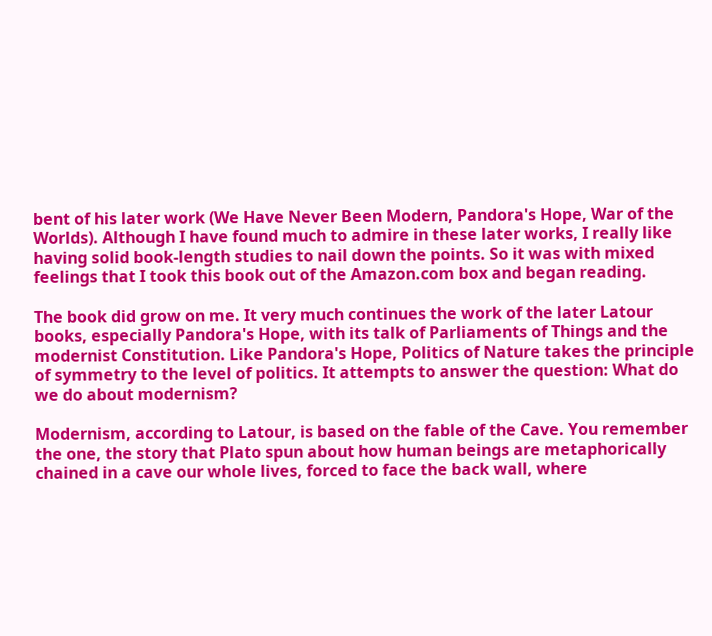bent of his later work (We Have Never Been Modern, Pandora's Hope, War of the Worlds). Although I have found much to admire in these later works, I really like having solid book-length studies to nail down the points. So it was with mixed feelings that I took this book out of the Amazon.com box and began reading.

The book did grow on me. It very much continues the work of the later Latour books, especially Pandora's Hope, with its talk of Parliaments of Things and the modernist Constitution. Like Pandora's Hope, Politics of Nature takes the principle of symmetry to the level of politics. It attempts to answer the question: What do we do about modernism?

Modernism, according to Latour, is based on the fable of the Cave. You remember the one, the story that Plato spun about how human beings are metaphorically chained in a cave our whole lives, forced to face the back wall, where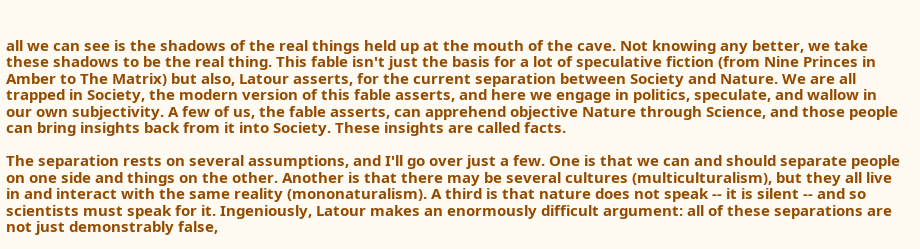all we can see is the shadows of the real things held up at the mouth of the cave. Not knowing any better, we take these shadows to be the real thing. This fable isn't just the basis for a lot of speculative fiction (from Nine Princes in Amber to The Matrix) but also, Latour asserts, for the current separation between Society and Nature. We are all trapped in Society, the modern version of this fable asserts, and here we engage in politics, speculate, and wallow in our own subjectivity. A few of us, the fable asserts, can apprehend objective Nature through Science, and those people can bring insights back from it into Society. These insights are called facts.

The separation rests on several assumptions, and I'll go over just a few. One is that we can and should separate people on one side and things on the other. Another is that there may be several cultures (multiculturalism), but they all live in and interact with the same reality (mononaturalism). A third is that nature does not speak -- it is silent -- and so scientists must speak for it. Ingeniously, Latour makes an enormously difficult argument: all of these separations are not just demonstrably false,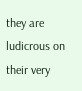they are ludicrous on their very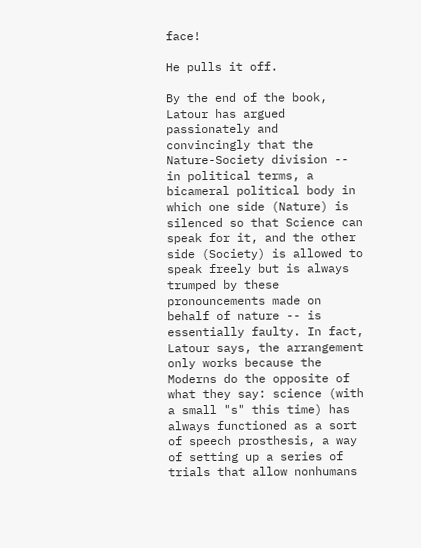face!

He pulls it off.

By the end of the book, Latour has argued passionately and convincingly that the Nature-Society division -- in political terms, a bicameral political body in which one side (Nature) is silenced so that Science can speak for it, and the other side (Society) is allowed to speak freely but is always trumped by these pronouncements made on behalf of nature -- is essentially faulty. In fact, Latour says, the arrangement only works because the Moderns do the opposite of what they say: science (with a small "s" this time) has always functioned as a sort of speech prosthesis, a way of setting up a series of trials that allow nonhumans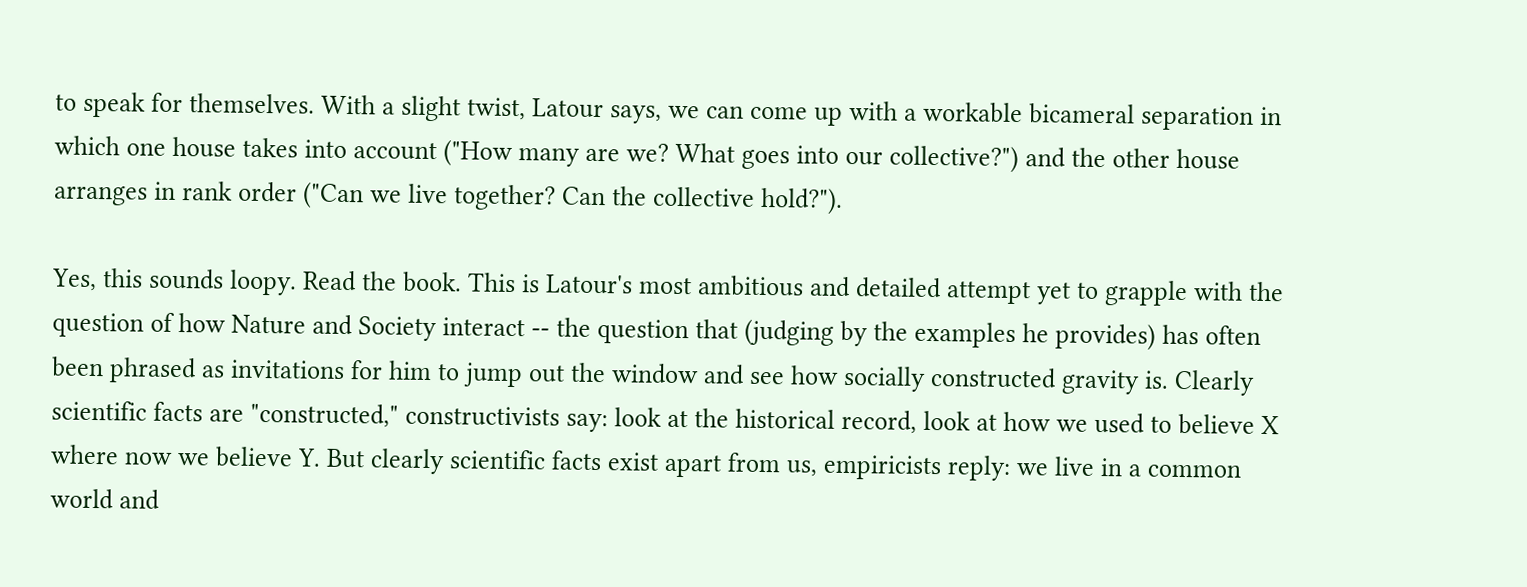to speak for themselves. With a slight twist, Latour says, we can come up with a workable bicameral separation in which one house takes into account ("How many are we? What goes into our collective?") and the other house arranges in rank order ("Can we live together? Can the collective hold?").

Yes, this sounds loopy. Read the book. This is Latour's most ambitious and detailed attempt yet to grapple with the question of how Nature and Society interact -- the question that (judging by the examples he provides) has often been phrased as invitations for him to jump out the window and see how socially constructed gravity is. Clearly scientific facts are "constructed," constructivists say: look at the historical record, look at how we used to believe X where now we believe Y. But clearly scientific facts exist apart from us, empiricists reply: we live in a common world and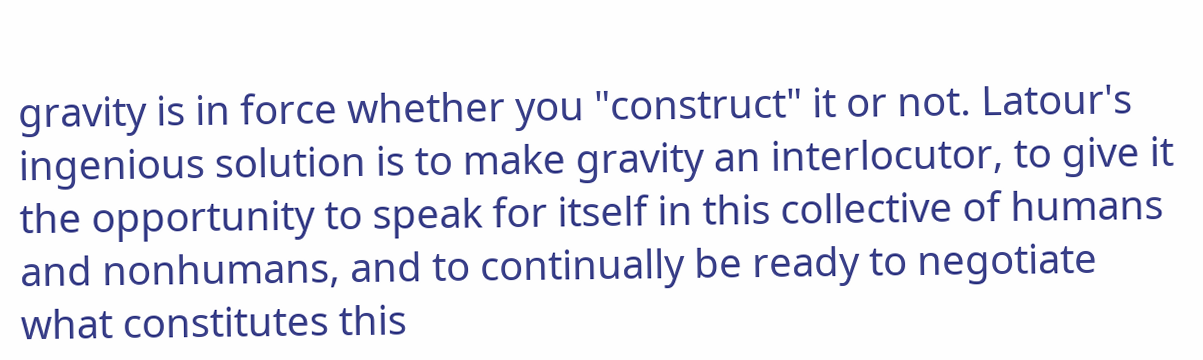gravity is in force whether you "construct" it or not. Latour's ingenious solution is to make gravity an interlocutor, to give it the opportunity to speak for itself in this collective of humans and nonhumans, and to continually be ready to negotiate what constitutes this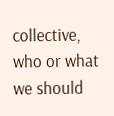collective, who or what we should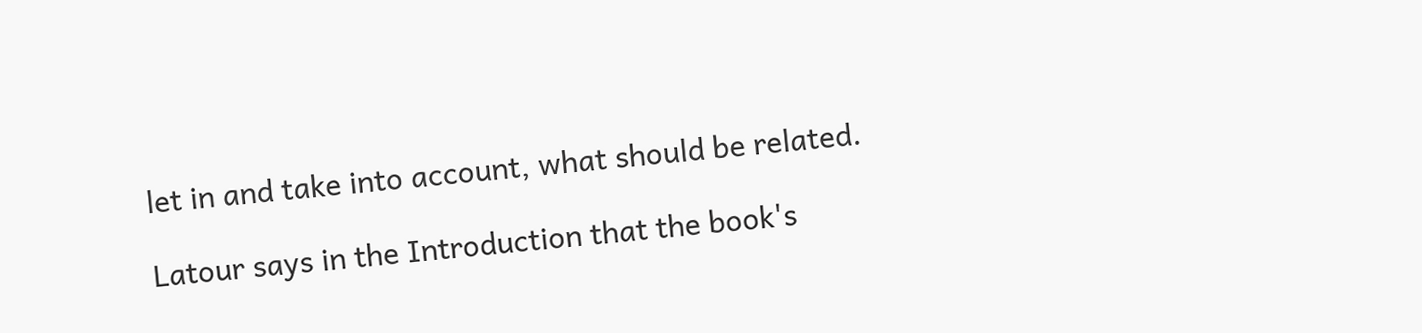let in and take into account, what should be related.

Latour says in the Introduction that the book's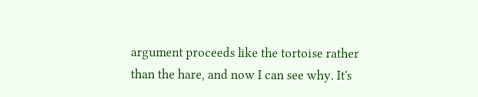argument proceeds like the tortoise rather than the hare, and now I can see why. It's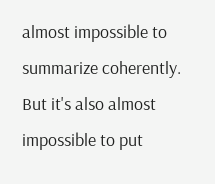almost impossible to summarize coherently. But it's also almost impossible to put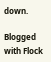down.

Blogged with Flock